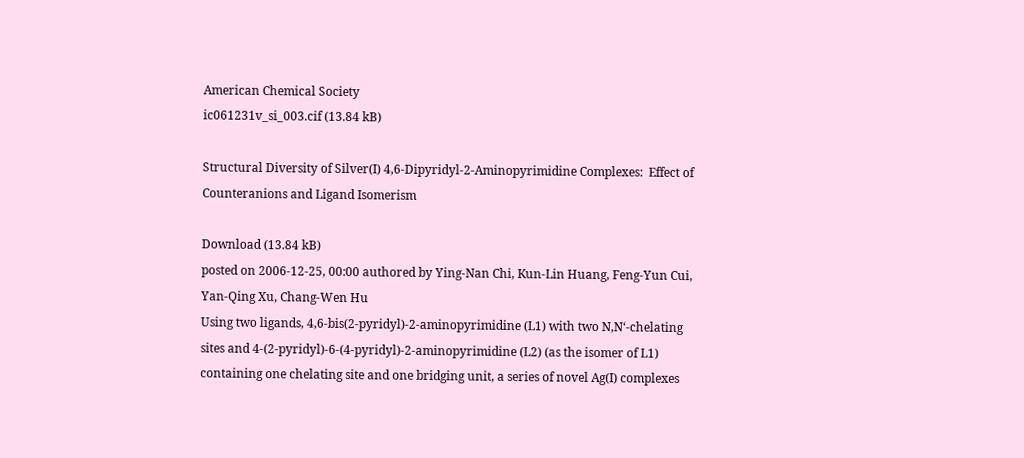American Chemical Society
ic061231v_si_003.cif (13.84 kB)

Structural Diversity of Silver(I) 4,6-Dipyridyl-2-Aminopyrimidine Complexes:  Effect of Counteranions and Ligand Isomerism

Download (13.84 kB)
posted on 2006-12-25, 00:00 authored by Ying-Nan Chi, Kun-Lin Huang, Feng-Yun Cui, Yan-Qing Xu, Chang-Wen Hu
Using two ligands, 4,6-bis(2-pyridyl)-2-aminopyrimidine (L1) with two N,N‘-chelating sites and 4-(2-pyridyl)-6-(4-pyridyl)-2-aminopyrimidine (L2) (as the isomer of L1) containing one chelating site and one bridging unit, a series of novel Ag(I) complexes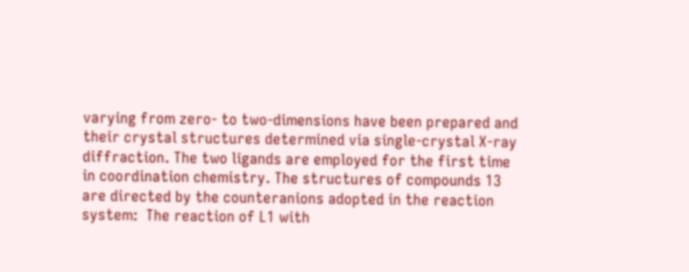varying from zero- to two-dimensions have been prepared and their crystal structures determined via single-crystal X-ray diffraction. The two ligands are employed for the first time in coordination chemistry. The structures of compounds 13 are directed by the counteranions adopted in the reaction system:  The reaction of L1 with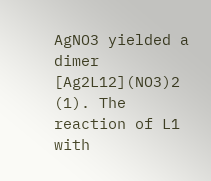AgNO3 yielded a dimer [Ag2L12](NO3)2 (1). The reaction of L1 with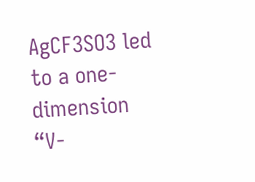AgCF3SO3 led to a one-dimension “V-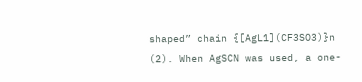shaped” chain {[AgL1](CF3SO3)}n (2). When AgSCN was used, a one-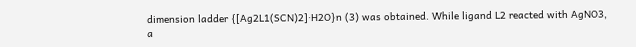dimension ladder {[Ag2L1(SCN)2]·H2O}n (3) was obtained. While ligand L2 reacted with AgNO3, a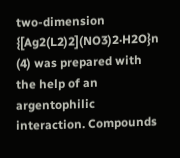two-dimension {[Ag2(L2)2](NO3)2·H2O}n (4) was prepared with the help of an argentophilic interaction. Compounds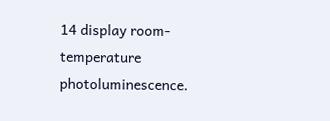14 display room-temperature photoluminescence.